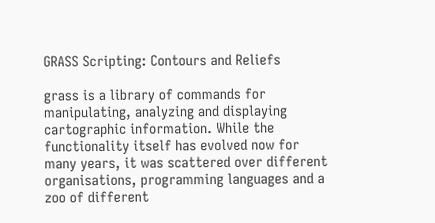GRASS Scripting: Contours and Reliefs

grass is a library of commands for manipulating, analyzing and displaying cartographic information. While the functionality itself has evolved now for many years, it was scattered over different organisations, programming languages and a zoo of different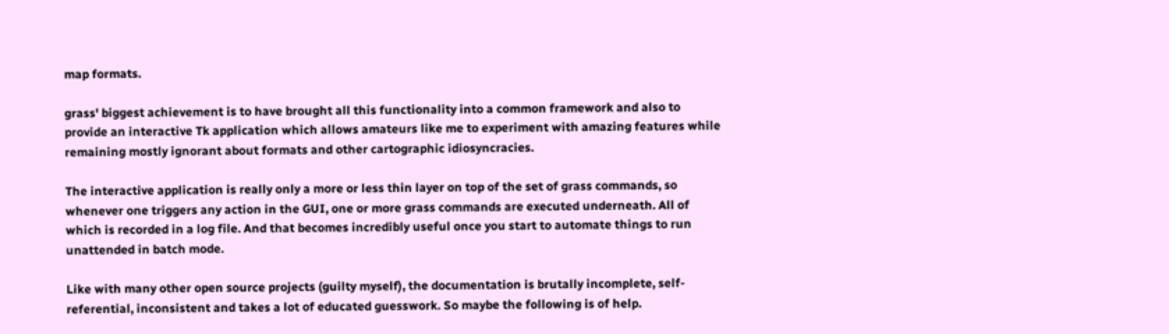map formats.

grass' biggest achievement is to have brought all this functionality into a common framework and also to provide an interactive Tk application which allows amateurs like me to experiment with amazing features while remaining mostly ignorant about formats and other cartographic idiosyncracies.

The interactive application is really only a more or less thin layer on top of the set of grass commands, so whenever one triggers any action in the GUI, one or more grass commands are executed underneath. All of which is recorded in a log file. And that becomes incredibly useful once you start to automate things to run unattended in batch mode.

Like with many other open source projects (guilty myself), the documentation is brutally incomplete, self-referential, inconsistent and takes a lot of educated guesswork. So maybe the following is of help.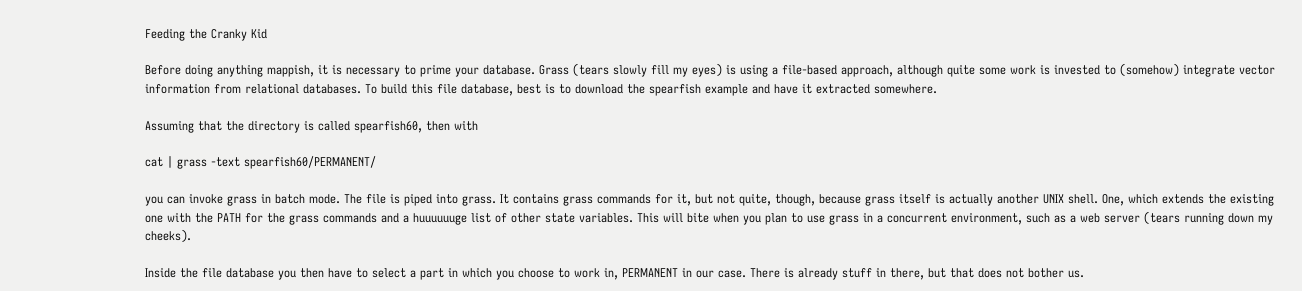Feeding the Cranky Kid

Before doing anything mappish, it is necessary to prime your database. Grass (tears slowly fill my eyes) is using a file-based approach, although quite some work is invested to (somehow) integrate vector information from relational databases. To build this file database, best is to download the spearfish example and have it extracted somewhere.

Assuming that the directory is called spearfish60, then with

cat | grass -text spearfish60/PERMANENT/

you can invoke grass in batch mode. The file is piped into grass. It contains grass commands for it, but not quite, though, because grass itself is actually another UNIX shell. One, which extends the existing one with the PATH for the grass commands and a huuuuuuge list of other state variables. This will bite when you plan to use grass in a concurrent environment, such as a web server (tears running down my cheeks).

Inside the file database you then have to select a part in which you choose to work in, PERMANENT in our case. There is already stuff in there, but that does not bother us.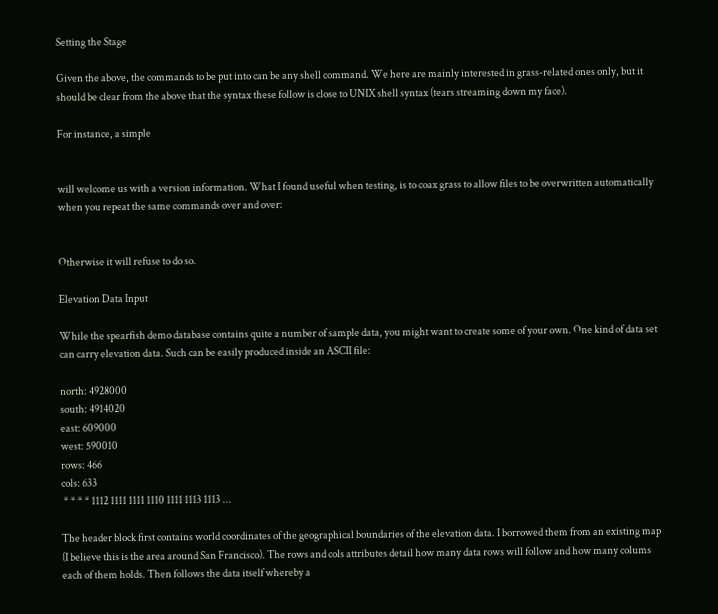Setting the Stage

Given the above, the commands to be put into can be any shell command. We here are mainly interested in grass-related ones only, but it should be clear from the above that the syntax these follow is close to UNIX shell syntax (tears streaming down my face).

For instance, a simple


will welcome us with a version information. What I found useful when testing, is to coax grass to allow files to be overwritten automatically when you repeat the same commands over and over:


Otherwise it will refuse to do so.

Elevation Data Input

While the spearfish demo database contains quite a number of sample data, you might want to create some of your own. One kind of data set can carry elevation data. Such can be easily produced inside an ASCII file:

north: 4928000
south: 4914020
east: 609000
west: 590010
rows: 466
cols: 633
 * * * * 1112 1111 1111 1110 1111 1113 1113 ...

The header block first contains world coordinates of the geographical boundaries of the elevation data. I borrowed them from an existing map (I believe this is the area around San Francisco). The rows and cols attributes detail how many data rows will follow and how many colums each of them holds. Then follows the data itself whereby a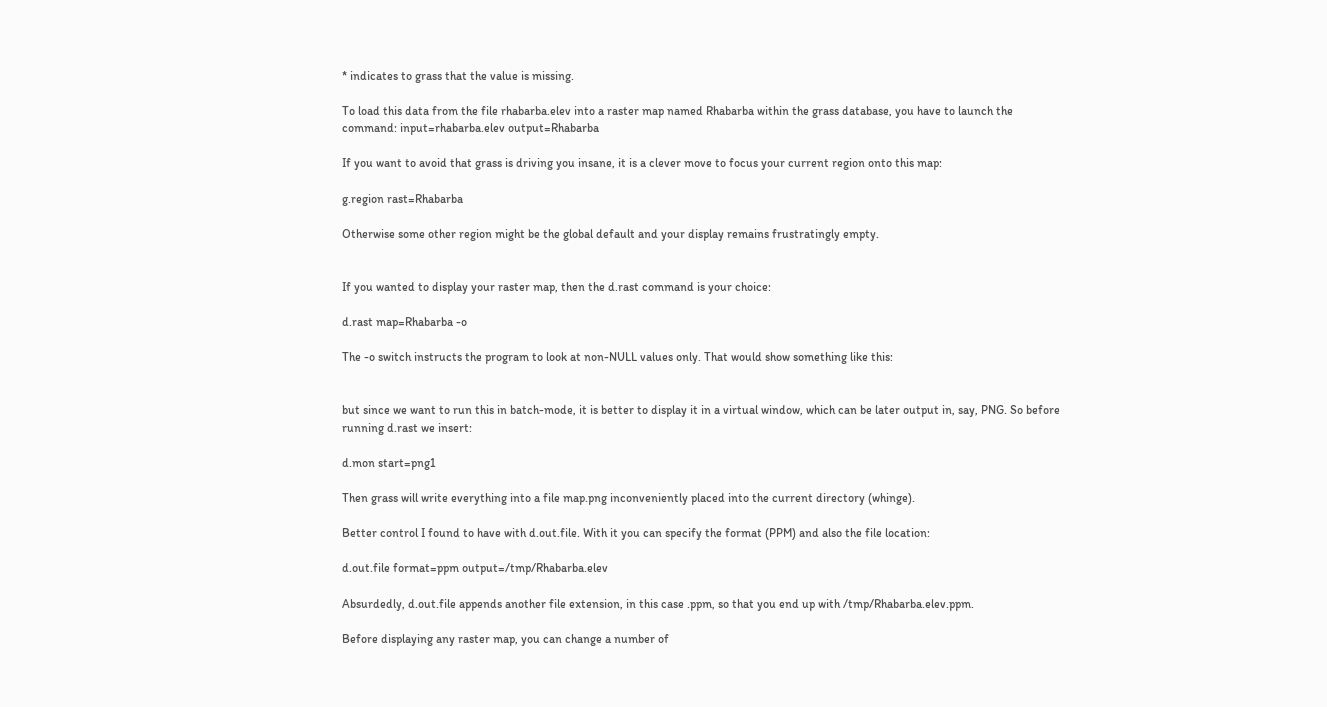* indicates to grass that the value is missing.

To load this data from the file rhabarba.elev into a raster map named Rhabarba within the grass database, you have to launch the command: input=rhabarba.elev output=Rhabarba

If you want to avoid that grass is driving you insane, it is a clever move to focus your current region onto this map:

g.region rast=Rhabarba

Otherwise some other region might be the global default and your display remains frustratingly empty.


If you wanted to display your raster map, then the d.rast command is your choice:

d.rast map=Rhabarba -o

The -o switch instructs the program to look at non-NULL values only. That would show something like this:


but since we want to run this in batch-mode, it is better to display it in a virtual window, which can be later output in, say, PNG. So before running d.rast we insert:

d.mon start=png1

Then grass will write everything into a file map.png inconveniently placed into the current directory (whinge).

Better control I found to have with d.out.file. With it you can specify the format (PPM) and also the file location:

d.out.file format=ppm output=/tmp/Rhabarba.elev

Absurdedly, d.out.file appends another file extension, in this case .ppm, so that you end up with /tmp/Rhabarba.elev.ppm.

Before displaying any raster map, you can change a number of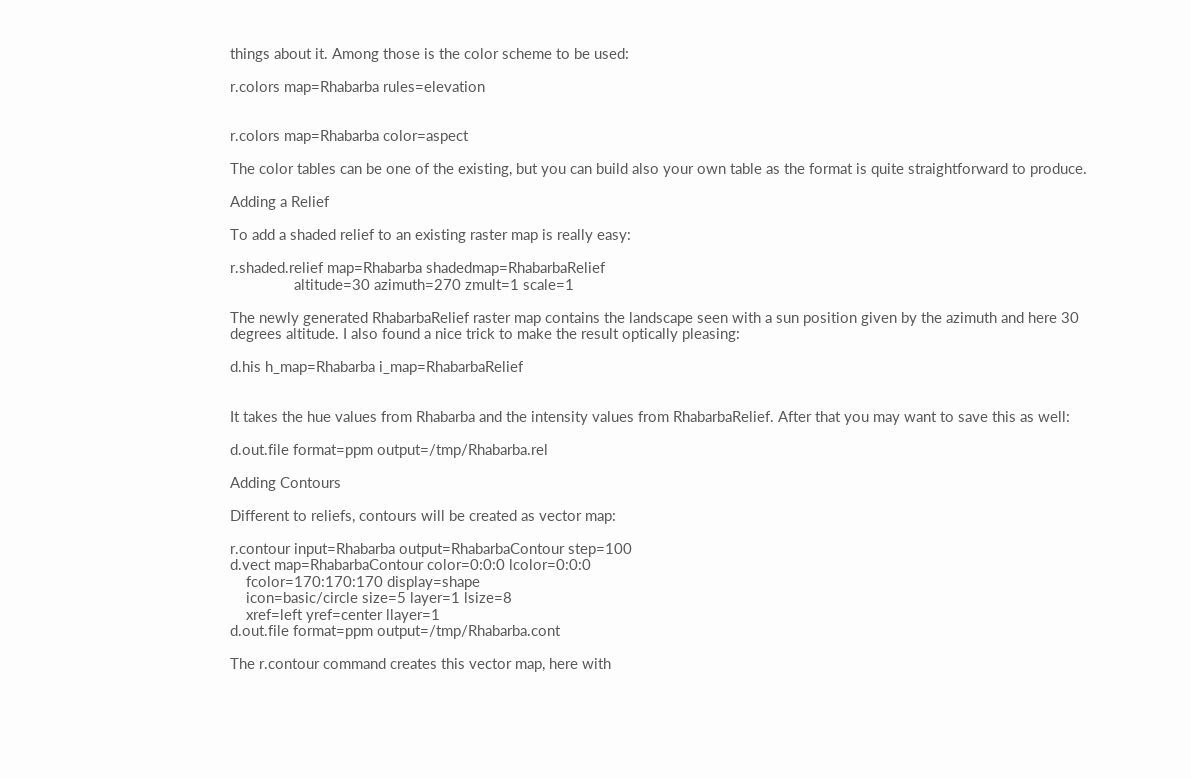things about it. Among those is the color scheme to be used:

r.colors map=Rhabarba rules=elevation


r.colors map=Rhabarba color=aspect

The color tables can be one of the existing, but you can build also your own table as the format is quite straightforward to produce.

Adding a Relief

To add a shaded relief to an existing raster map is really easy:

r.shaded.relief map=Rhabarba shadedmap=RhabarbaRelief
                altitude=30 azimuth=270 zmult=1 scale=1

The newly generated RhabarbaRelief raster map contains the landscape seen with a sun position given by the azimuth and here 30 degrees altitude. I also found a nice trick to make the result optically pleasing:

d.his h_map=Rhabarba i_map=RhabarbaRelief


It takes the hue values from Rhabarba and the intensity values from RhabarbaRelief. After that you may want to save this as well:

d.out.file format=ppm output=/tmp/Rhabarba.rel

Adding Contours

Different to reliefs, contours will be created as vector map:

r.contour input=Rhabarba output=RhabarbaContour step=100
d.vect map=RhabarbaContour color=0:0:0 lcolor=0:0:0
    fcolor=170:170:170 display=shape
    icon=basic/circle size=5 layer=1 lsize=8
    xref=left yref=center llayer=1
d.out.file format=ppm output=/tmp/Rhabarba.cont

The r.contour command creates this vector map, here with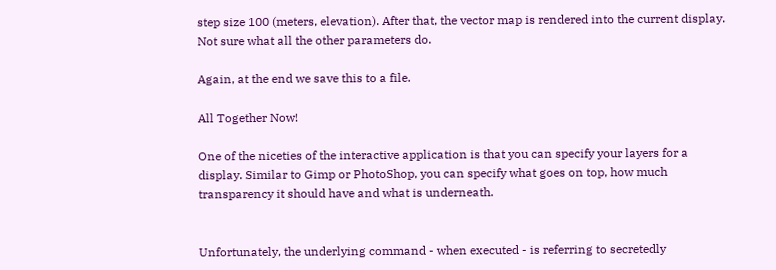step size 100 (meters, elevation). After that, the vector map is rendered into the current display. Not sure what all the other parameters do.

Again, at the end we save this to a file.

All Together Now!

One of the niceties of the interactive application is that you can specify your layers for a display. Similar to Gimp or PhotoShop, you can specify what goes on top, how much transparency it should have and what is underneath.


Unfortunately, the underlying command - when executed - is referring to secretedly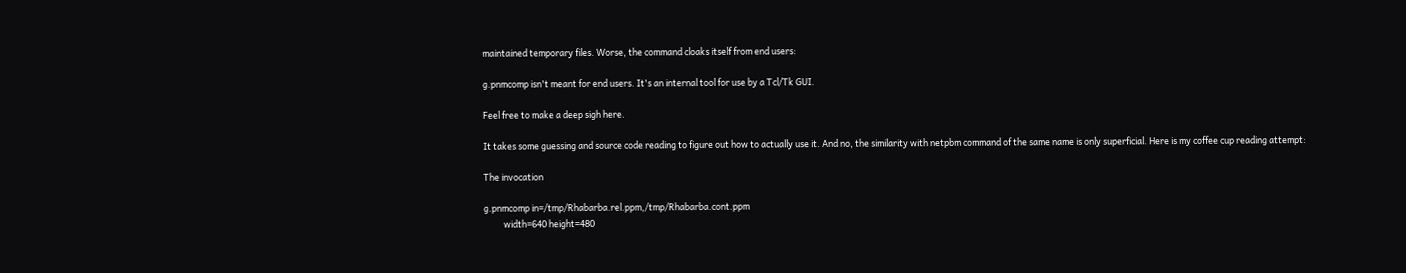maintained temporary files. Worse, the command cloaks itself from end users:

g.pnmcomp isn't meant for end users. It's an internal tool for use by a Tcl/Tk GUI.

Feel free to make a deep sigh here.

It takes some guessing and source code reading to figure out how to actually use it. And no, the similarity with netpbm command of the same name is only superficial. Here is my coffee cup reading attempt:

The invocation

g.pnmcomp in=/tmp/Rhabarba.rel.ppm,/tmp/Rhabarba.cont.ppm
          width=640 height=480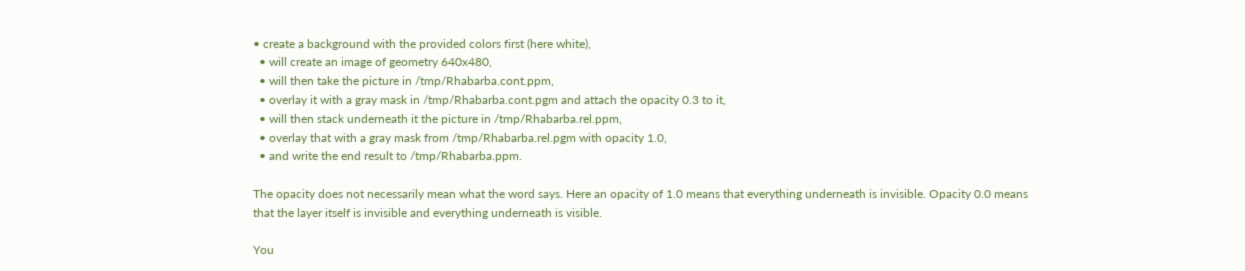• create a background with the provided colors first (here white),
  • will create an image of geometry 640x480,
  • will then take the picture in /tmp/Rhabarba.cont.ppm,
  • overlay it with a gray mask in /tmp/Rhabarba.cont.pgm and attach the opacity 0.3 to it,
  • will then stack underneath it the picture in /tmp/Rhabarba.rel.ppm,
  • overlay that with a gray mask from /tmp/Rhabarba.rel.pgm with opacity 1.0,
  • and write the end result to /tmp/Rhabarba.ppm.

The opacity does not necessarily mean what the word says. Here an opacity of 1.0 means that everything underneath is invisible. Opacity 0.0 means that the layer itself is invisible and everything underneath is visible.

You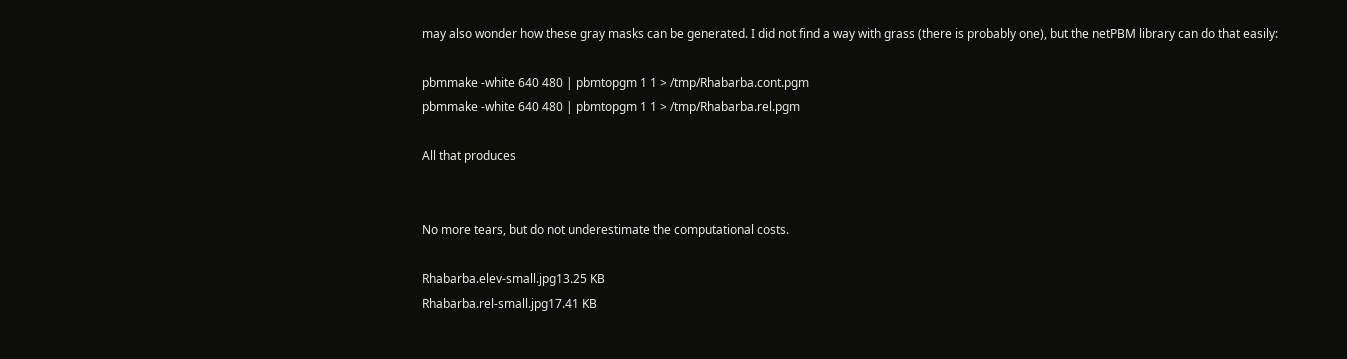may also wonder how these gray masks can be generated. I did not find a way with grass (there is probably one), but the netPBM library can do that easily:

pbmmake -white 640 480 | pbmtopgm 1 1 > /tmp/Rhabarba.cont.pgm
pbmmake -white 640 480 | pbmtopgm 1 1 > /tmp/Rhabarba.rel.pgm

All that produces


No more tears, but do not underestimate the computational costs.

Rhabarba.elev-small.jpg13.25 KB
Rhabarba.rel-small.jpg17.41 KB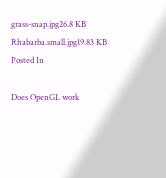grass-snap.jpg26.8 KB
Rhabarba.small.jpg19.83 KB
Posted In

Does OpenGL work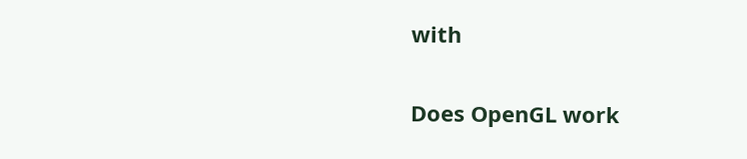with

Does OpenGL work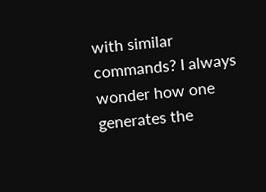with similar commands? I always wonder how one generates the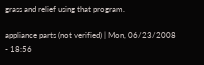grass and relief using that program.

appliance parts (not verified) | Mon, 06/23/2008 - 18:56